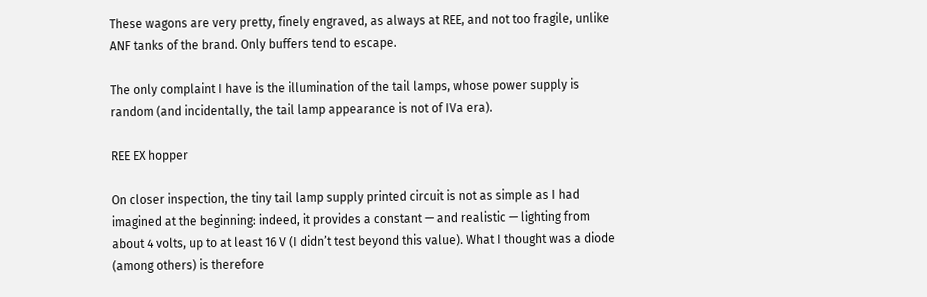These wagons are very pretty, finely engraved, as always at REE, and not too fragile, unlike ANF tanks of the brand. Only buffers tend to escape.

The only complaint I have is the illumination of the tail lamps, whose power supply is random (and incidentally, the tail lamp appearance is not of IVa era).

REE EX hopper

On closer inspection, the tiny tail lamp supply printed circuit is not as simple as I had imagined at the beginning: indeed, it provides a constant — and realistic — lighting from about 4 volts, up to at least 16 V (I didn’t test beyond this value). What I thought was a diode (among others) is therefore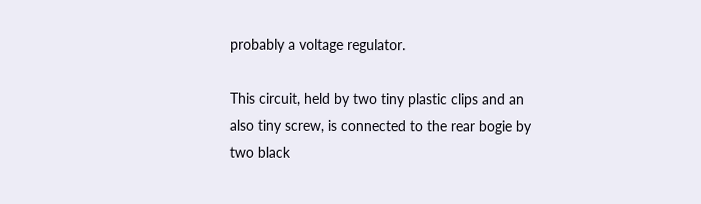probably a voltage regulator.

This circuit, held by two tiny plastic clips and an also tiny screw, is connected to the rear bogie by two black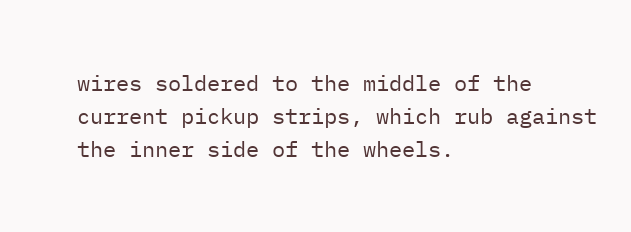wires soldered to the middle of the current pickup strips, which rub against the inner side of the wheels.